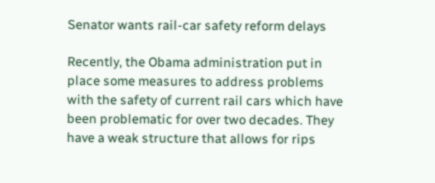Senator wants rail-car safety reform delays

Recently, the Obama administration put in place some measures to address problems with the safety of current rail cars which have been problematic for over two decades. They have a weak structure that allows for rips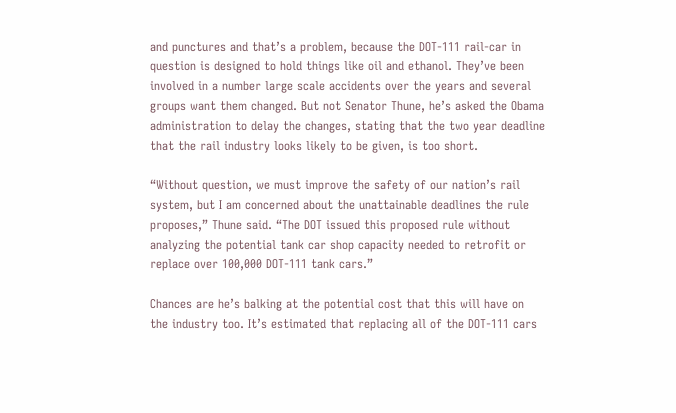and punctures and that’s a problem, because the DOT-111 rail-car in question is designed to hold things like oil and ethanol. They’ve been involved in a number large scale accidents over the years and several groups want them changed. But not Senator Thune, he’s asked the Obama administration to delay the changes, stating that the two year deadline that the rail industry looks likely to be given, is too short.

“Without question, we must improve the safety of our nation’s rail system, but I am concerned about the unattainable deadlines the rule proposes,” Thune said. “The DOT issued this proposed rule without analyzing the potential tank car shop capacity needed to retrofit or replace over 100,000 DOT-111 tank cars.”

Chances are he’s balking at the potential cost that this will have on the industry too. It’s estimated that replacing all of the DOT-111 cars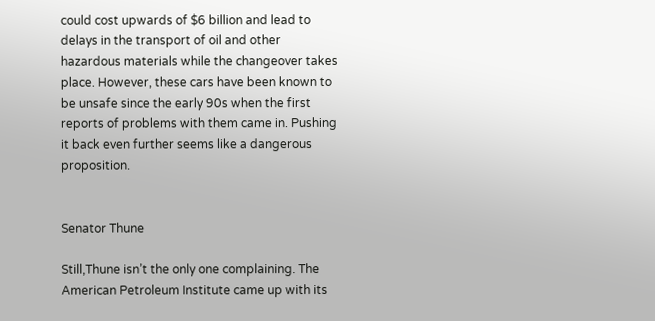could cost upwards of $6 billion and lead to delays in the transport of oil and other hazardous materials while the changeover takes place. However, these cars have been known to be unsafe since the early 90s when the first reports of problems with them came in. Pushing it back even further seems like a dangerous proposition.


Senator Thune

Still,Thune isn’t the only one complaining. The American Petroleum Institute came up with its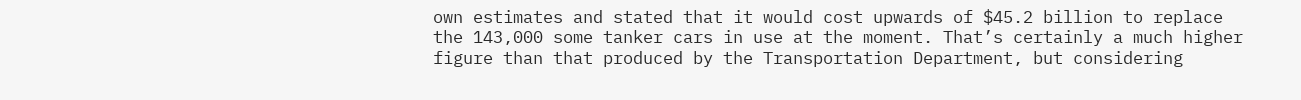own estimates and stated that it would cost upwards of $45.2 billion to replace the 143,000 some tanker cars in use at the moment. That’s certainly a much higher figure than that produced by the Transportation Department, but considering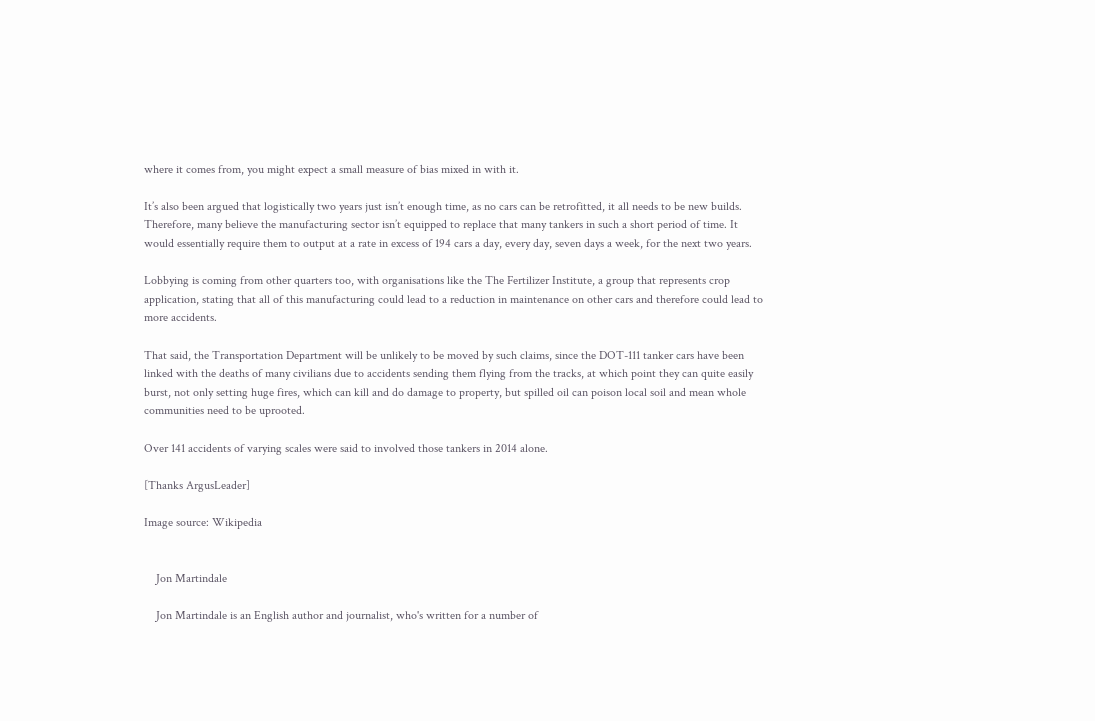where it comes from, you might expect a small measure of bias mixed in with it.

It’s also been argued that logistically two years just isn’t enough time, as no cars can be retrofitted, it all needs to be new builds. Therefore, many believe the manufacturing sector isn’t equipped to replace that many tankers in such a short period of time. It would essentially require them to output at a rate in excess of 194 cars a day, every day, seven days a week, for the next two years.

Lobbying is coming from other quarters too, with organisations like the The Fertilizer Institute, a group that represents crop application, stating that all of this manufacturing could lead to a reduction in maintenance on other cars and therefore could lead to more accidents.

That said, the Transportation Department will be unlikely to be moved by such claims, since the DOT-111 tanker cars have been linked with the deaths of many civilians due to accidents sending them flying from the tracks, at which point they can quite easily burst, not only setting huge fires, which can kill and do damage to property, but spilled oil can poison local soil and mean whole communities need to be uprooted.

Over 141 accidents of varying scales were said to involved those tankers in 2014 alone.

[Thanks ArgusLeader]

Image source: Wikipedia


    Jon Martindale

    Jon Martindale is an English author and journalist, who's written for a number of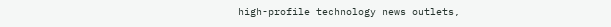high-profile technology news outlets,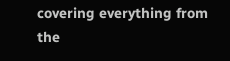covering everything from the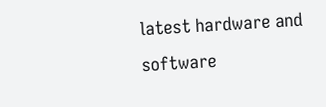latest hardware and software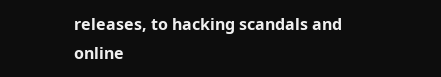releases, to hacking scandals and online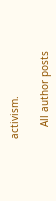activism.

    All author posts